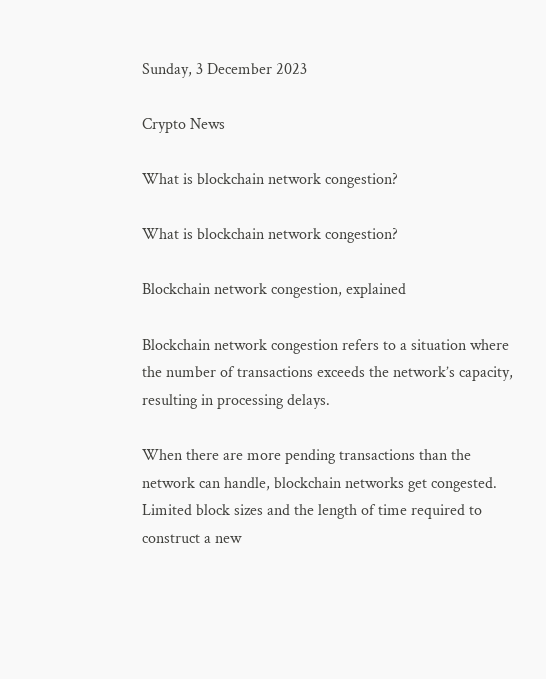Sunday, 3 December 2023

Crypto News

What is blockchain network congestion?

What is blockchain network congestion?

Blockchain network congestion, explained

Blockchain network congestion refers to a situation where the number of transactions exceeds the network’s capacity, resulting in processing delays.

When there are more pending transactions than the network can handle, blockchain networks get congested. Limited block sizes and the length of time required to construct a new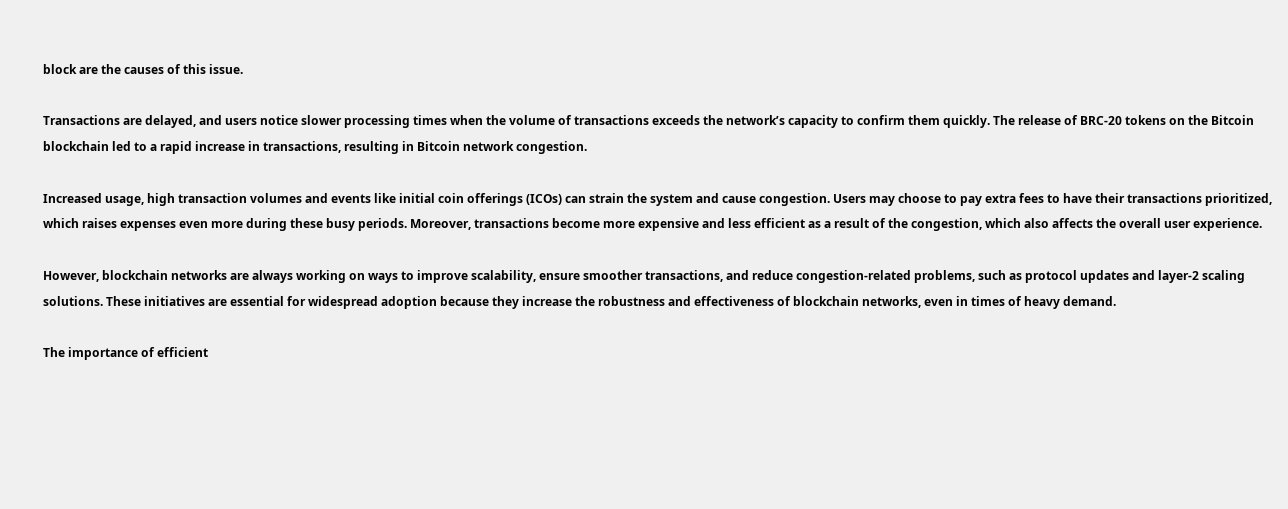block are the causes of this issue.

Transactions are delayed, and users notice slower processing times when the volume of transactions exceeds the network’s capacity to confirm them quickly. The release of BRC-20 tokens on the Bitcoin blockchain led to a rapid increase in transactions, resulting in Bitcoin network congestion.

Increased usage, high transaction volumes and events like initial coin offerings (ICOs) can strain the system and cause congestion. Users may choose to pay extra fees to have their transactions prioritized, which raises expenses even more during these busy periods. Moreover, transactions become more expensive and less efficient as a result of the congestion, which also affects the overall user experience.

However, blockchain networks are always working on ways to improve scalability, ensure smoother transactions, and reduce congestion-related problems, such as protocol updates and layer-2 scaling solutions. These initiatives are essential for widespread adoption because they increase the robustness and effectiveness of blockchain networks, even in times of heavy demand.

The importance of efficient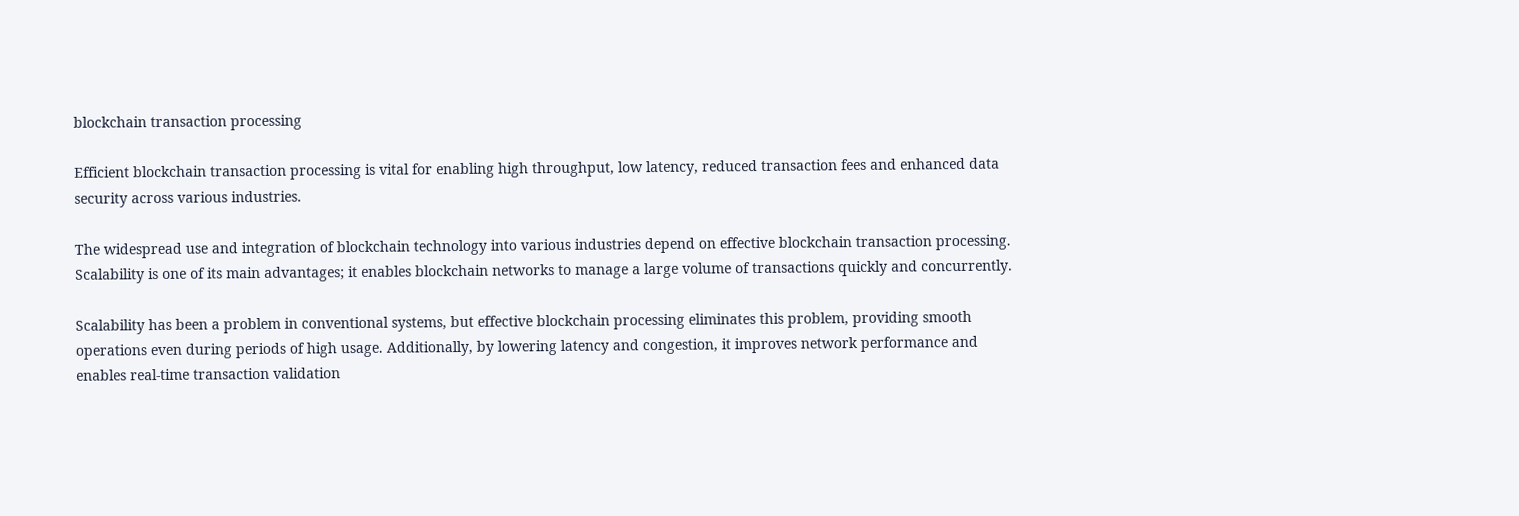blockchain transaction processing

Efficient blockchain transaction processing is vital for enabling high throughput, low latency, reduced transaction fees and enhanced data security across various industries.

The widespread use and integration of blockchain technology into various industries depend on effective blockchain transaction processing. Scalability is one of its main advantages; it enables blockchain networks to manage a large volume of transactions quickly and concurrently.

Scalability has been a problem in conventional systems, but effective blockchain processing eliminates this problem, providing smooth operations even during periods of high usage. Additionally, by lowering latency and congestion, it improves network performance and enables real-time transaction validation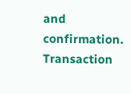and confirmation. Transaction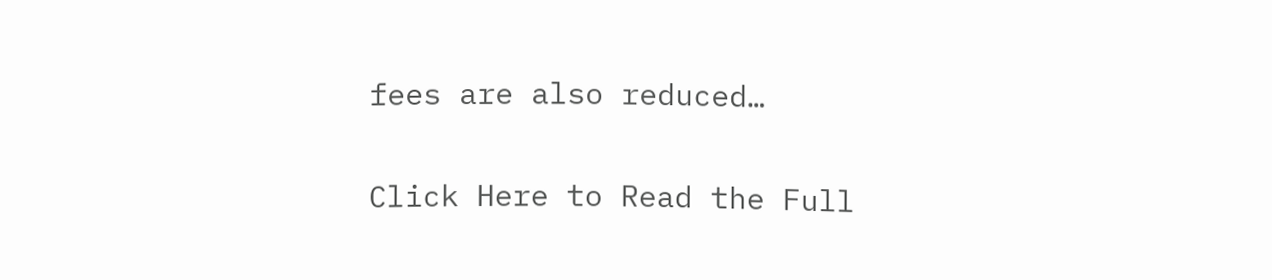fees are also reduced…

Click Here to Read the Full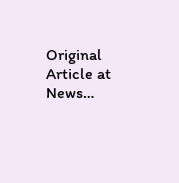Original Article at News…